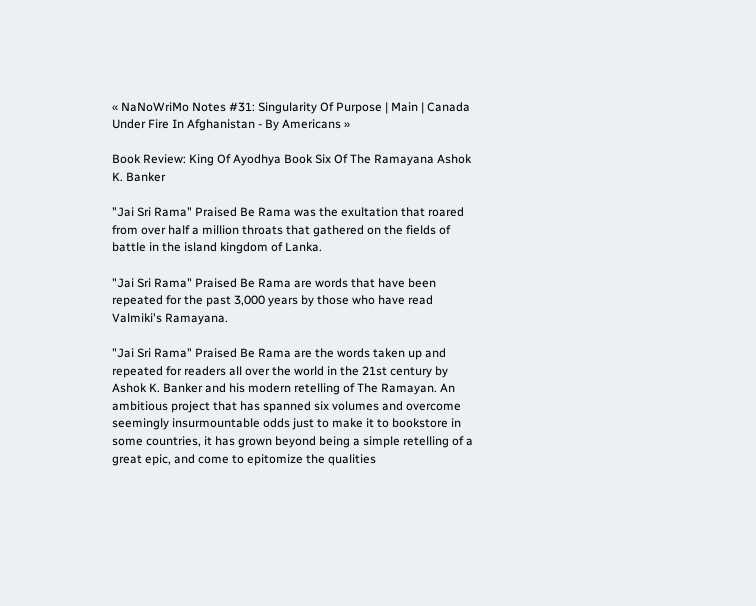« NaNoWriMo Notes #31: Singularity Of Purpose | Main | Canada Under Fire In Afghanistan - By Americans »

Book Review: King Of Ayodhya Book Six Of The Ramayana Ashok K. Banker

"Jai Sri Rama" Praised Be Rama was the exultation that roared from over half a million throats that gathered on the fields of battle in the island kingdom of Lanka.

"Jai Sri Rama" Praised Be Rama are words that have been repeated for the past 3,000 years by those who have read Valmiki's Ramayana.

"Jai Sri Rama" Praised Be Rama are the words taken up and repeated for readers all over the world in the 21st century by Ashok K. Banker and his modern retelling of The Ramayan. An ambitious project that has spanned six volumes and overcome seemingly insurmountable odds just to make it to bookstore in some countries, it has grown beyond being a simple retelling of a great epic, and come to epitomize the qualities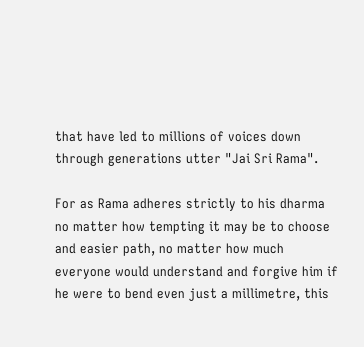that have led to millions of voices down through generations utter "Jai Sri Rama".

For as Rama adheres strictly to his dharma no matter how tempting it may be to choose and easier path, no matter how much everyone would understand and forgive him if he were to bend even just a millimetre, this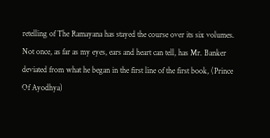retelling of The Ramayana has stayed the course over its six volumes. Not once, as far as my eyes, ears and heart can tell, has Mr. Banker deviated from what he began in the first line of the first book, (Prince Of Ayodhya)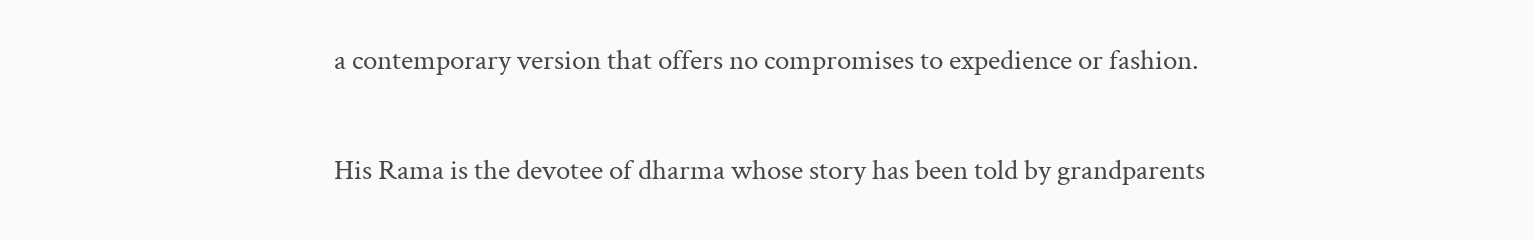a contemporary version that offers no compromises to expedience or fashion.

His Rama is the devotee of dharma whose story has been told by grandparents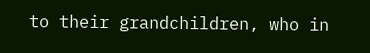to their grandchildren, who in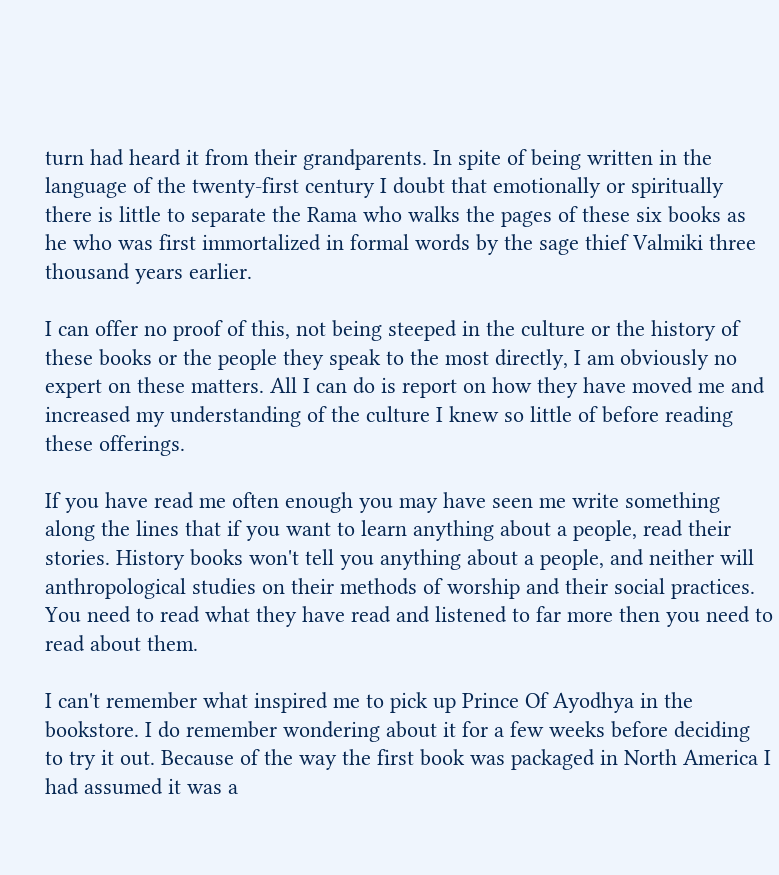turn had heard it from their grandparents. In spite of being written in the language of the twenty-first century I doubt that emotionally or spiritually there is little to separate the Rama who walks the pages of these six books as he who was first immortalized in formal words by the sage thief Valmiki three thousand years earlier.

I can offer no proof of this, not being steeped in the culture or the history of these books or the people they speak to the most directly, I am obviously no expert on these matters. All I can do is report on how they have moved me and increased my understanding of the culture I knew so little of before reading these offerings.

If you have read me often enough you may have seen me write something along the lines that if you want to learn anything about a people, read their stories. History books won't tell you anything about a people, and neither will anthropological studies on their methods of worship and their social practices. You need to read what they have read and listened to far more then you need to read about them.

I can't remember what inspired me to pick up Prince Of Ayodhya in the bookstore. I do remember wondering about it for a few weeks before deciding to try it out. Because of the way the first book was packaged in North America I had assumed it was a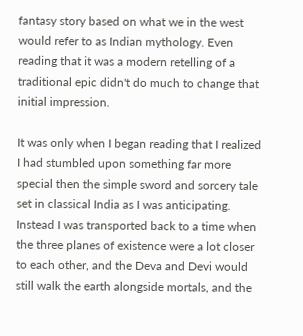fantasy story based on what we in the west would refer to as Indian mythology. Even reading that it was a modern retelling of a traditional epic didn't do much to change that initial impression.

It was only when I began reading that I realized I had stumbled upon something far more special then the simple sword and sorcery tale set in classical India as I was anticipating. Instead I was transported back to a time when the three planes of existence were a lot closer to each other, and the Deva and Devi would still walk the earth alongside mortals, and the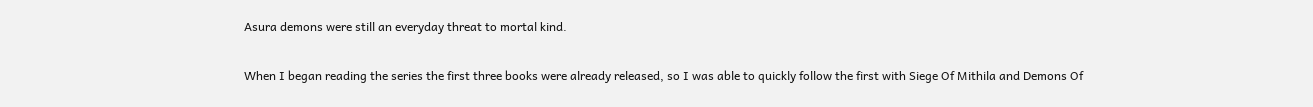Asura demons were still an everyday threat to mortal kind.

When I began reading the series the first three books were already released, so I was able to quickly follow the first with Siege Of Mithila and Demons Of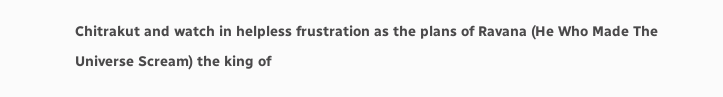Chitrakut and watch in helpless frustration as the plans of Ravana (He Who Made The Universe Scream) the king of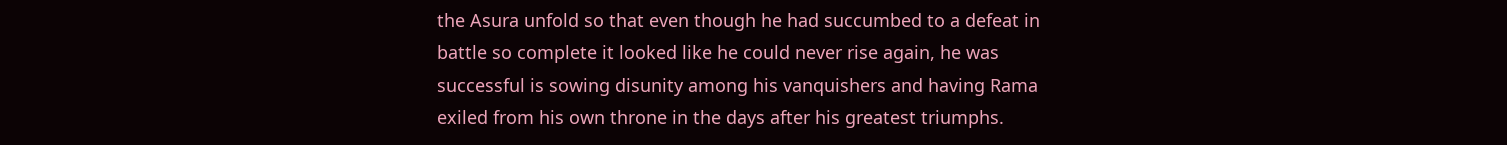the Asura unfold so that even though he had succumbed to a defeat in battle so complete it looked like he could never rise again, he was successful is sowing disunity among his vanquishers and having Rama exiled from his own throne in the days after his greatest triumphs.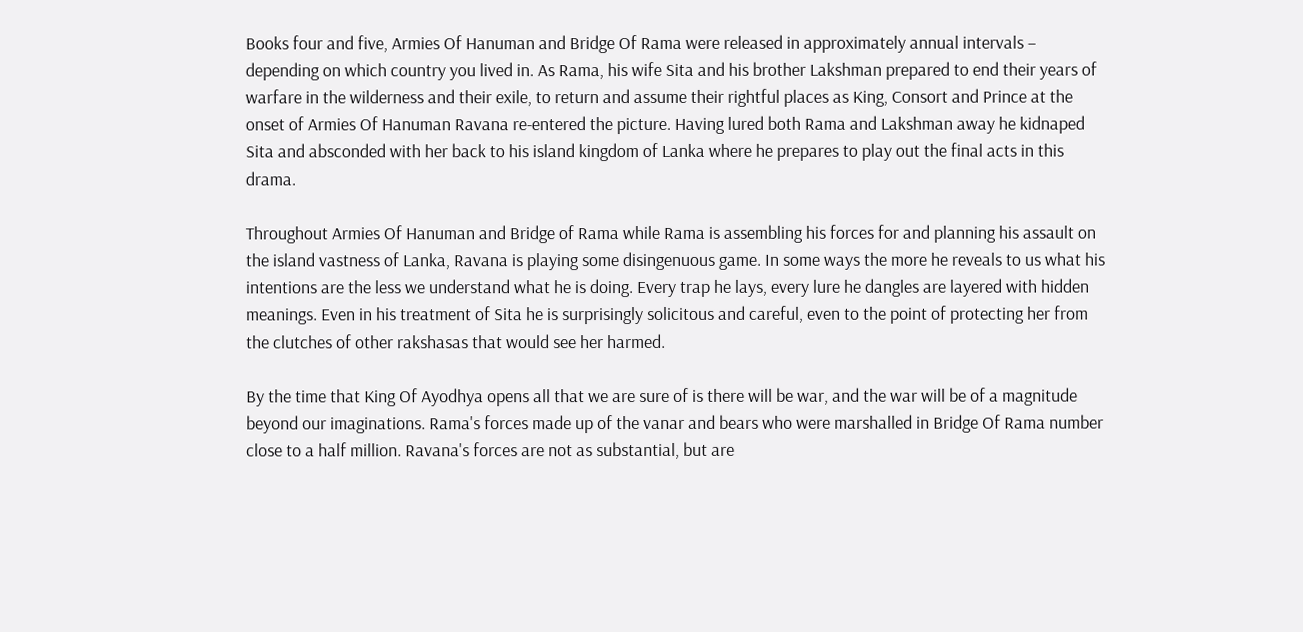Books four and five, Armies Of Hanuman and Bridge Of Rama were released in approximately annual intervals – depending on which country you lived in. As Rama, his wife Sita and his brother Lakshman prepared to end their years of warfare in the wilderness and their exile, to return and assume their rightful places as King, Consort and Prince at the onset of Armies Of Hanuman Ravana re-entered the picture. Having lured both Rama and Lakshman away he kidnaped Sita and absconded with her back to his island kingdom of Lanka where he prepares to play out the final acts in this drama.

Throughout Armies Of Hanuman and Bridge of Rama while Rama is assembling his forces for and planning his assault on the island vastness of Lanka, Ravana is playing some disingenuous game. In some ways the more he reveals to us what his intentions are the less we understand what he is doing. Every trap he lays, every lure he dangles are layered with hidden meanings. Even in his treatment of Sita he is surprisingly solicitous and careful, even to the point of protecting her from the clutches of other rakshasas that would see her harmed.

By the time that King Of Ayodhya opens all that we are sure of is there will be war, and the war will be of a magnitude beyond our imaginations. Rama's forces made up of the vanar and bears who were marshalled in Bridge Of Rama number close to a half million. Ravana's forces are not as substantial, but are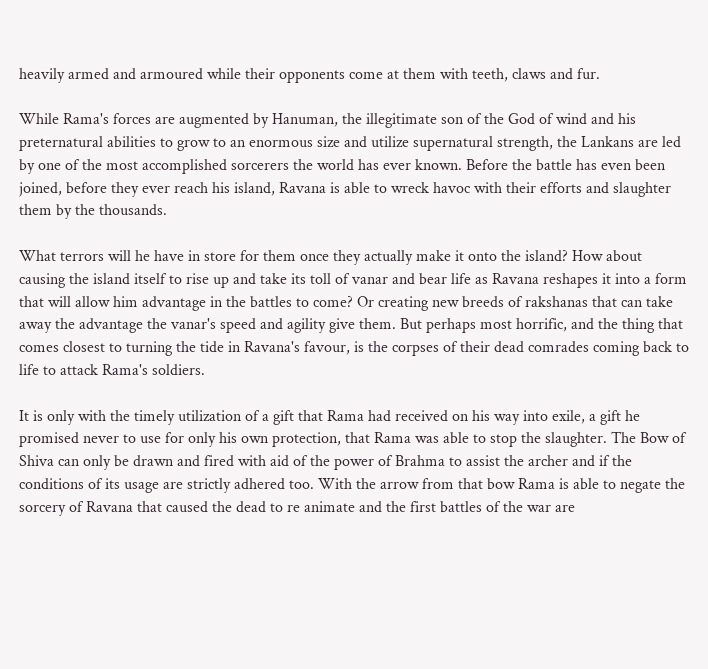heavily armed and armoured while their opponents come at them with teeth, claws and fur.

While Rama's forces are augmented by Hanuman, the illegitimate son of the God of wind and his preternatural abilities to grow to an enormous size and utilize supernatural strength, the Lankans are led by one of the most accomplished sorcerers the world has ever known. Before the battle has even been joined, before they ever reach his island, Ravana is able to wreck havoc with their efforts and slaughter them by the thousands.

What terrors will he have in store for them once they actually make it onto the island? How about causing the island itself to rise up and take its toll of vanar and bear life as Ravana reshapes it into a form that will allow him advantage in the battles to come? Or creating new breeds of rakshanas that can take away the advantage the vanar's speed and agility give them. But perhaps most horrific, and the thing that comes closest to turning the tide in Ravana's favour, is the corpses of their dead comrades coming back to life to attack Rama's soldiers.

It is only with the timely utilization of a gift that Rama had received on his way into exile, a gift he promised never to use for only his own protection, that Rama was able to stop the slaughter. The Bow of Shiva can only be drawn and fired with aid of the power of Brahma to assist the archer and if the conditions of its usage are strictly adhered too. With the arrow from that bow Rama is able to negate the sorcery of Ravana that caused the dead to re animate and the first battles of the war are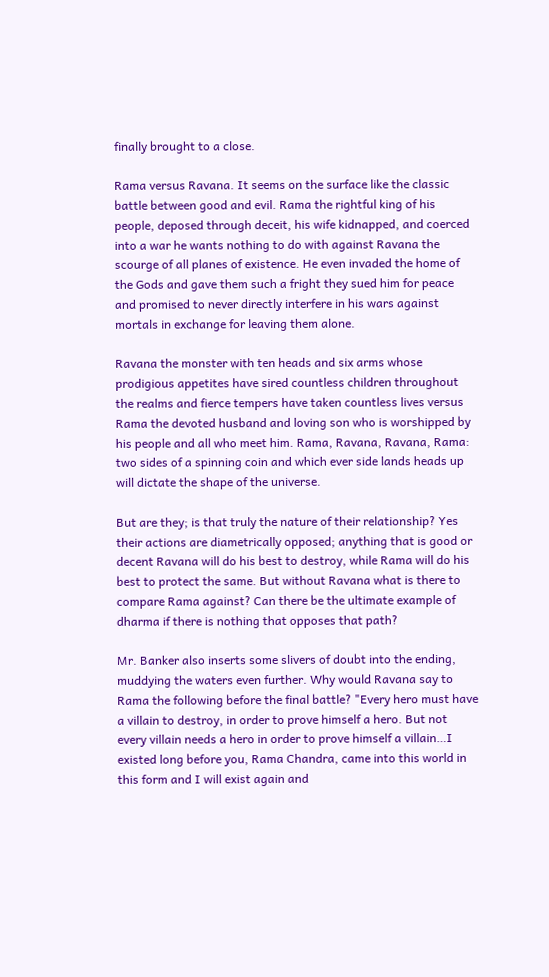finally brought to a close.

Rama versus Ravana. It seems on the surface like the classic battle between good and evil. Rama the rightful king of his people, deposed through deceit, his wife kidnapped, and coerced into a war he wants nothing to do with against Ravana the scourge of all planes of existence. He even invaded the home of the Gods and gave them such a fright they sued him for peace and promised to never directly interfere in his wars against mortals in exchange for leaving them alone.

Ravana the monster with ten heads and six arms whose prodigious appetites have sired countless children throughout the realms and fierce tempers have taken countless lives versus Rama the devoted husband and loving son who is worshipped by his people and all who meet him. Rama, Ravana, Ravana, Rama: two sides of a spinning coin and which ever side lands heads up will dictate the shape of the universe.

But are they; is that truly the nature of their relationship? Yes their actions are diametrically opposed; anything that is good or decent Ravana will do his best to destroy, while Rama will do his best to protect the same. But without Ravana what is there to compare Rama against? Can there be the ultimate example of dharma if there is nothing that opposes that path?

Mr. Banker also inserts some slivers of doubt into the ending, muddying the waters even further. Why would Ravana say to Rama the following before the final battle? "Every hero must have a villain to destroy, in order to prove himself a hero. But not every villain needs a hero in order to prove himself a villain…I existed long before you, Rama Chandra, came into this world in this form and I will exist again and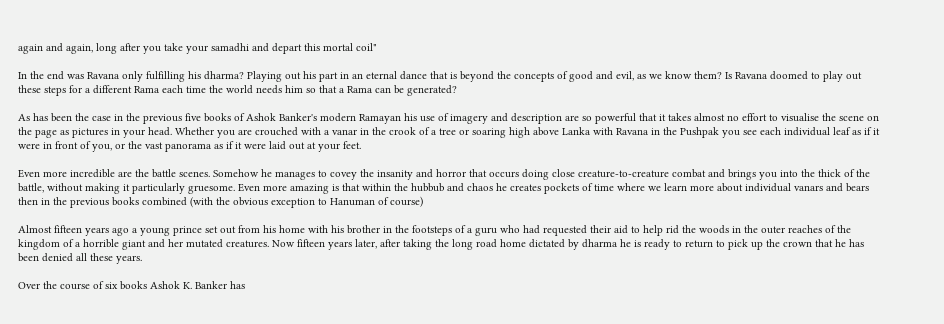again and again, long after you take your samadhi and depart this mortal coil"

In the end was Ravana only fulfilling his dharma? Playing out his part in an eternal dance that is beyond the concepts of good and evil, as we know them? Is Ravana doomed to play out these steps for a different Rama each time the world needs him so that a Rama can be generated?

As has been the case in the previous five books of Ashok Banker's modern Ramayan his use of imagery and description are so powerful that it takes almost no effort to visualise the scene on the page as pictures in your head. Whether you are crouched with a vanar in the crook of a tree or soaring high above Lanka with Ravana in the Pushpak you see each individual leaf as if it were in front of you, or the vast panorama as if it were laid out at your feet.

Even more incredible are the battle scenes. Somehow he manages to covey the insanity and horror that occurs doing close creature-to-creature combat and brings you into the thick of the battle, without making it particularly gruesome. Even more amazing is that within the hubbub and chaos he creates pockets of time where we learn more about individual vanars and bears then in the previous books combined (with the obvious exception to Hanuman of course)

Almost fifteen years ago a young prince set out from his home with his brother in the footsteps of a guru who had requested their aid to help rid the woods in the outer reaches of the kingdom of a horrible giant and her mutated creatures. Now fifteen years later, after taking the long road home dictated by dharma he is ready to return to pick up the crown that he has been denied all these years.

Over the course of six books Ashok K. Banker has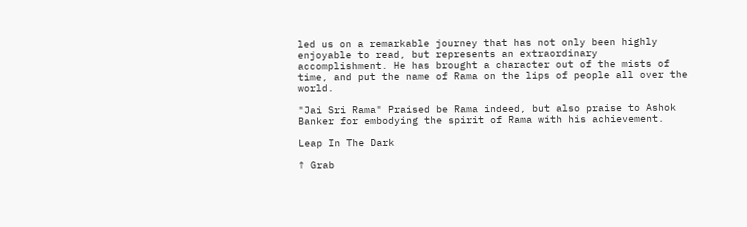led us on a remarkable journey that has not only been highly enjoyable to read, but represents an extraordinary accomplishment. He has brought a character out of the mists of time, and put the name of Rama on the lips of people all over the world.

"Jai Sri Rama" Praised be Rama indeed, but also praise to Ashok Banker for embodying the spirit of Rama with his achievement.

Leap In The Dark

↑ Grab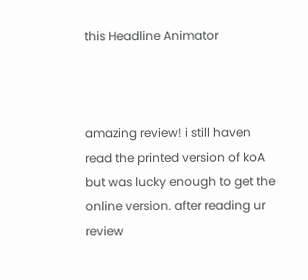this Headline Animator



amazing review! i still haven read the printed version of koA but was lucky enough to get the online version. after reading ur review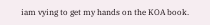iam vying to get my hands on the KOA book.